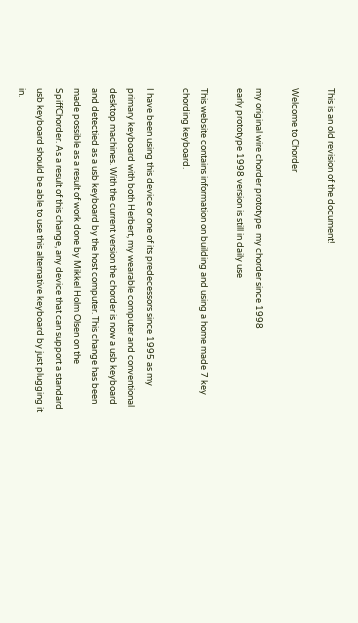This is an old revision of the document!

Welcome to Chorder

my original wire chorder prototype  my chorder since 1998
early prototype 1998 version is still in daily use

This website contains information on building and using a home made 7 key chording keyboard.

I have been using this device or one of its predecessors since 1995 as my primary keyboard with both Herbert, my wearable computer and conventional desktop machines. With the current version the chorder is now a usb keyboard and detectied as a usb keyboard by the host computer. This change has been made possible as a result of work done by Mikkel Holm Olsen on the SpiffChorder. As a result of this change, any device that can support a standard usb keyboard should be able to use this alternative keyboard by just plugging it in.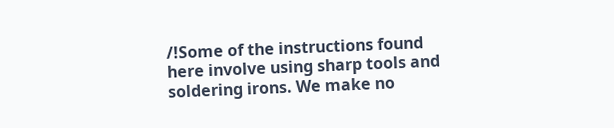/!Some of the instructions found here involve using sharp tools and soldering irons. We make no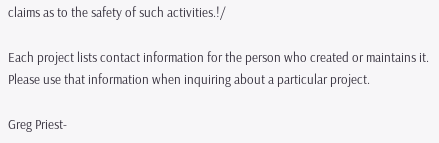claims as to the safety of such activities.!/

Each project lists contact information for the person who created or maintains it. Please use that information when inquiring about a particular project.

Greg Priest-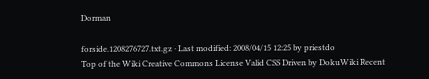Dorman

forside.1208276727.txt.gz · Last modified: 2008/04/15 12:25 by priestdo
Top of the Wiki Creative Commons License Valid CSS Driven by DokuWiki Recent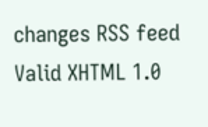changes RSS feed Valid XHTML 1.0